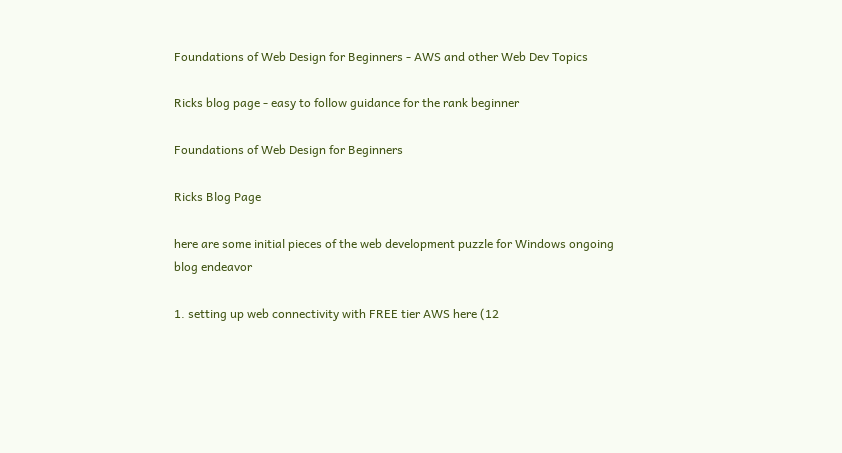Foundations of Web Design for Beginners - AWS and other Web Dev Topics

Ricks blog page - easy to follow guidance for the rank beginner

Foundations of Web Design for Beginners

Ricks Blog Page

here are some initial pieces of the web development puzzle for Windows ongoing blog endeavor

1. setting up web connectivity with FREE tier AWS here (12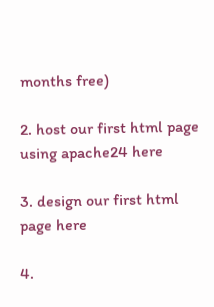months free)

2. host our first html page using apache24 here

3. design our first html page here

4.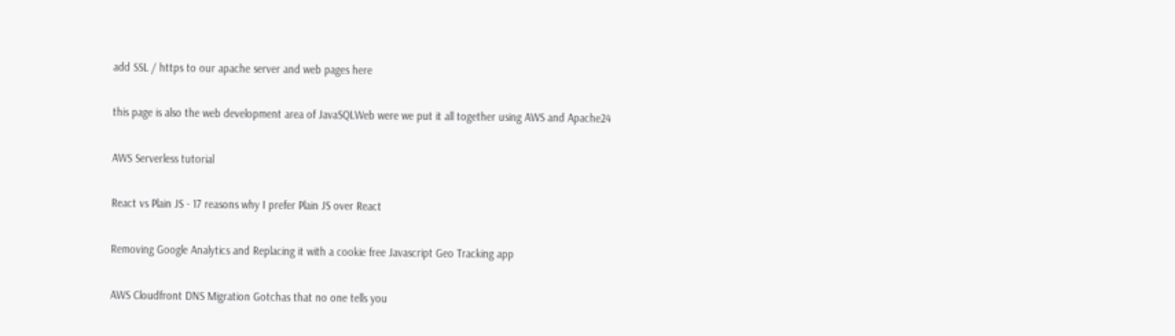add SSL / https to our apache server and web pages here

this page is also the web development area of JavaSQLWeb were we put it all together using AWS and Apache24

AWS Serverless tutorial

React vs Plain JS - 17 reasons why I prefer Plain JS over React

Removing Google Analytics and Replacing it with a cookie free Javascript Geo Tracking app

AWS Cloudfront DNS Migration Gotchas that no one tells you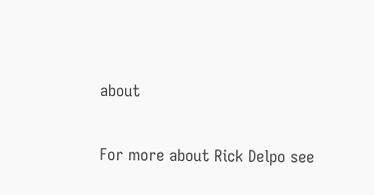about

For more about Rick Delpo see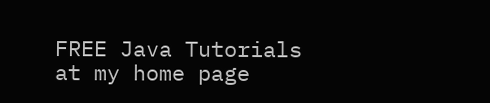FREE Java Tutorials at my home page